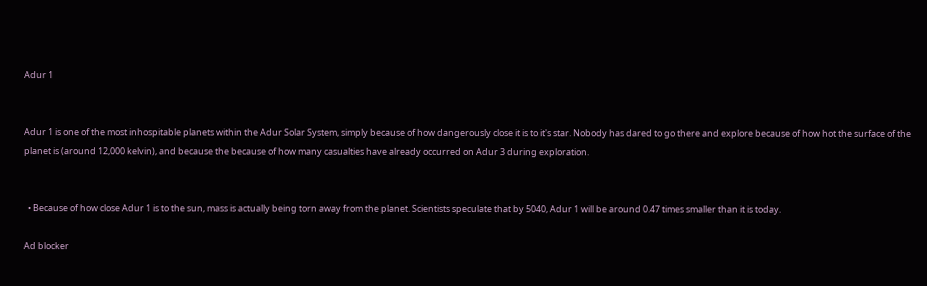Adur 1


Adur 1 is one of the most inhospitable planets within the Adur Solar System, simply because of how dangerously close it is to it's star. Nobody has dared to go there and explore because of how hot the surface of the planet is (around 12,000 kelvin), and because the because of how many casualties have already occurred on Adur 3 during exploration.


  • Because of how close Adur 1 is to the sun, mass is actually being torn away from the planet. Scientists speculate that by 5040, Adur 1 will be around 0.47 times smaller than it is today.

Ad blocker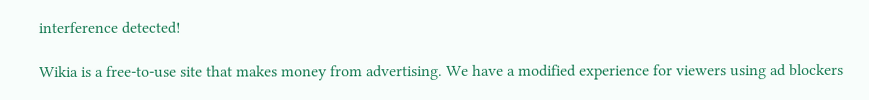interference detected!

Wikia is a free-to-use site that makes money from advertising. We have a modified experience for viewers using ad blockers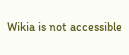Wikia is not accessible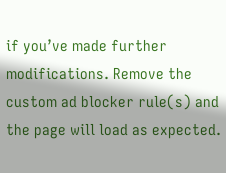if you’ve made further modifications. Remove the custom ad blocker rule(s) and the page will load as expected.